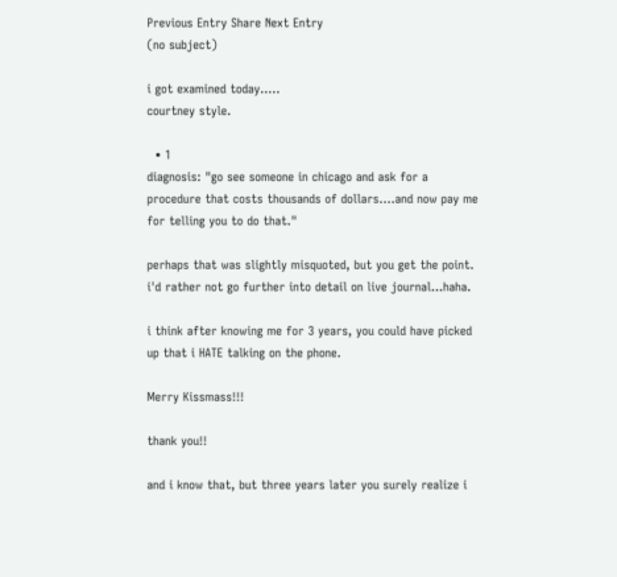Previous Entry Share Next Entry
(no subject)

i got examined today.....
courtney style.

  • 1
diagnosis: "go see someone in chicago and ask for a procedure that costs thousands of dollars....and now pay me for telling you to do that."

perhaps that was slightly misquoted, but you get the point. i'd rather not go further into detail on live journal...haha.

i think after knowing me for 3 years, you could have picked up that i HATE talking on the phone.

Merry Kissmass!!!

thank you!!

and i know that, but three years later you surely realize i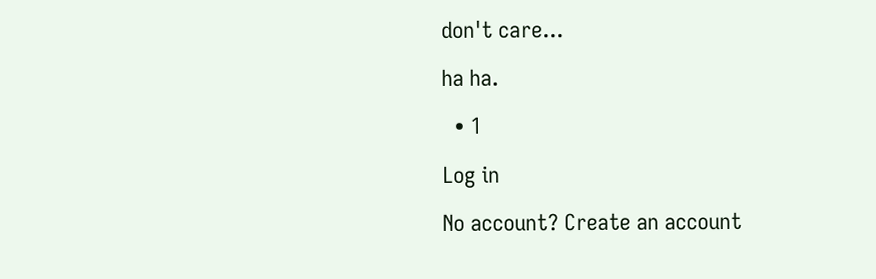don't care...

ha ha.

  • 1

Log in

No account? Create an account